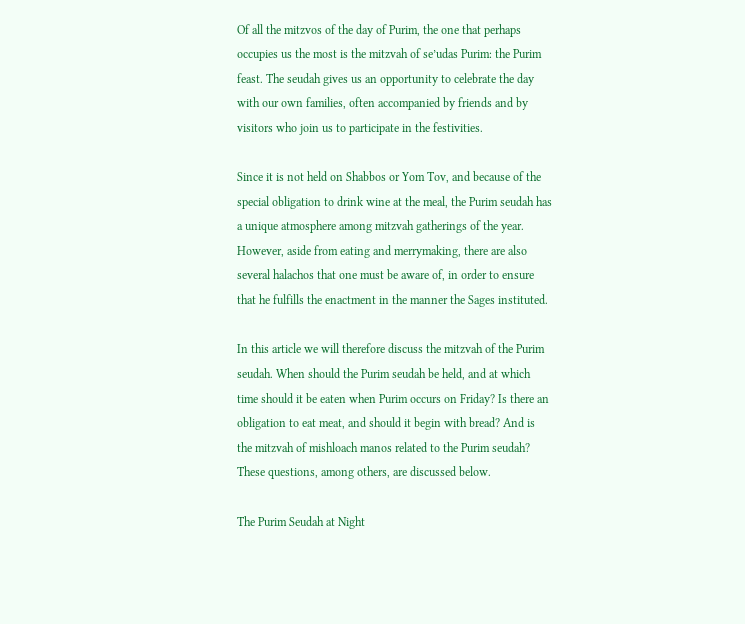Of all the mitzvos of the day of Purim, the one that perhaps occupies us the most is the mitzvah of se’udas Purim: the Purim feast. The seudah gives us an opportunity to celebrate the day with our own families, often accompanied by friends and by visitors who join us to participate in the festivities.

Since it is not held on Shabbos or Yom Tov, and because of the special obligation to drink wine at the meal, the Purim seudah has a unique atmosphere among mitzvah gatherings of the year. However, aside from eating and merrymaking, there are also several halachos that one must be aware of, in order to ensure that he fulfills the enactment in the manner the Sages instituted.

In this article we will therefore discuss the mitzvah of the Purim seudah. When should the Purim seudah be held, and at which time should it be eaten when Purim occurs on Friday? Is there an obligation to eat meat, and should it begin with bread? And is the mitzvah of mishloach manos related to the Purim seudah? These questions, among others, are discussed below.

The Purim Seudah at Night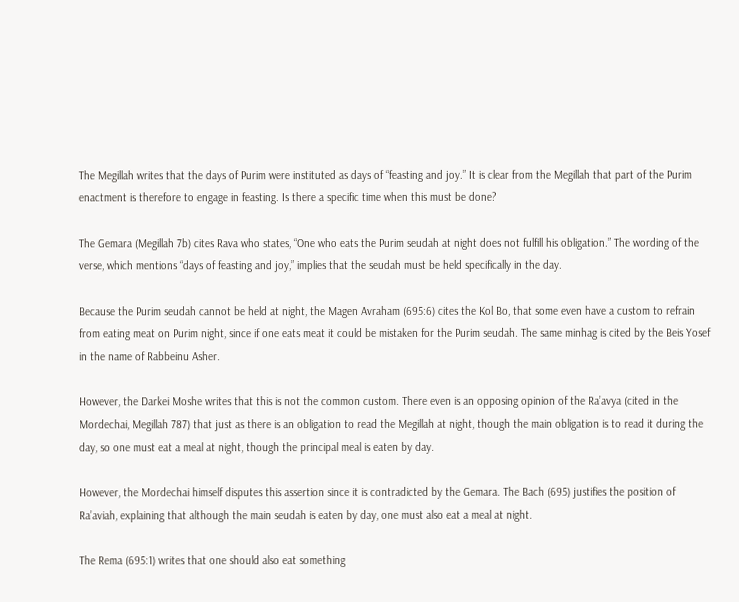The Megillah writes that the days of Purim were instituted as days of “feasting and joy.” It is clear from the Megillah that part of the Purim enactment is therefore to engage in feasting. Is there a specific time when this must be done?

The Gemara (Megillah 7b) cites Rava who states, “One who eats the Purim seudah at night does not fulfill his obligation.” The wording of the verse, which mentions “days of feasting and joy,” implies that the seudah must be held specifically in the day.

Because the Purim seudah cannot be held at night, the Magen Avraham (695:6) cites the Kol Bo, that some even have a custom to refrain from eating meat on Purim night, since if one eats meat it could be mistaken for the Purim seudah. The same minhag is cited by the Beis Yosef in the name of Rabbeinu Asher.

However, the Darkei Moshe writes that this is not the common custom. There even is an opposing opinion of the Ra’avya (cited in the Mordechai, Megillah 787) that just as there is an obligation to read the Megillah at night, though the main obligation is to read it during the day, so one must eat a meal at night, though the principal meal is eaten by day.

However, the Mordechai himself disputes this assertion since it is contradicted by the Gemara. The Bach (695) justifies the position of Ra’aviah, explaining that although the main seudah is eaten by day, one must also eat a meal at night.

The Rema (695:1) writes that one should also eat something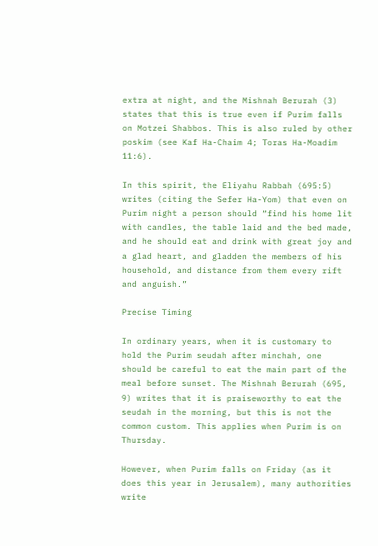extra at night, and the Mishnah Berurah (3) states that this is true even if Purim falls on Motzei Shabbos. This is also ruled by other poskim (see Kaf Ha-Chaim 4; Toras Ha-Moadim 11:6).

In this spirit, the Eliyahu Rabbah (695:5) writes (citing the Sefer Ha-Yom) that even on Purim night a person should “find his home lit with candles, the table laid and the bed made, and he should eat and drink with great joy and a glad heart, and gladden the members of his household, and distance from them every rift and anguish.”

Precise Timing

In ordinary years, when it is customary to hold the Purim seudah after minchah, one should be careful to eat the main part of the meal before sunset. The Mishnah Berurah (695, 9) writes that it is praiseworthy to eat the seudah in the morning, but this is not the common custom. This applies when Purim is on Thursday.

However, when Purim falls on Friday (as it does this year in Jerusalem), many authorities write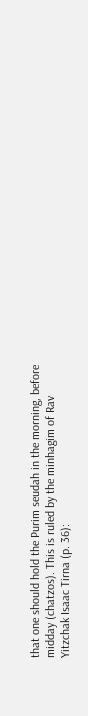that one should hold the Purim seudah in the morning, before midday (chatzos). This is ruled by the minhagim of Rav Yitzchak Isaac Tirna (p. 36):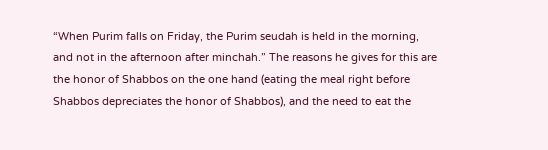“When Purim falls on Friday, the Purim seudah is held in the morning, and not in the afternoon after minchah.” The reasons he gives for this are the honor of Shabbos on the one hand (eating the meal right before Shabbos depreciates the honor of Shabbos), and the need to eat the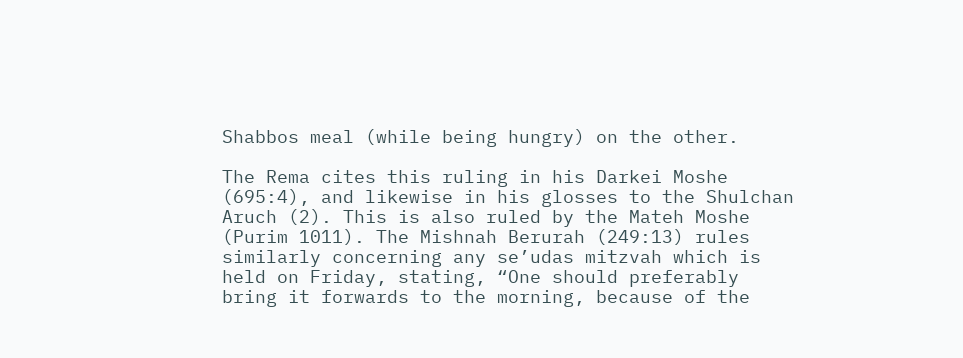Shabbos meal (while being hungry) on the other.

The Rema cites this ruling in his Darkei Moshe (695:4), and likewise in his glosses to the Shulchan Aruch (2). This is also ruled by the Mateh Moshe (Purim 1011). The Mishnah Berurah (249:13) rules similarly concerning any se’udas mitzvah which is held on Friday, stating, “One should preferably bring it forwards to the morning, because of the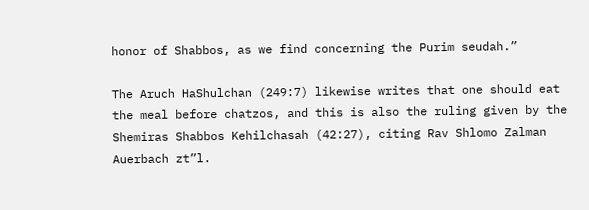honor of Shabbos, as we find concerning the Purim seudah.”

The Aruch HaShulchan (249:7) likewise writes that one should eat the meal before chatzos, and this is also the ruling given by the Shemiras Shabbos Kehilchasah (42:27), citing Rav Shlomo Zalman Auerbach zt”l.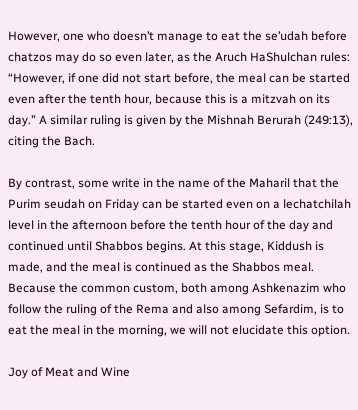However, one who doesn’t manage to eat the se’udah before chatzos may do so even later, as the Aruch HaShulchan rules: “However, if one did not start before, the meal can be started even after the tenth hour, because this is a mitzvah on its day.” A similar ruling is given by the Mishnah Berurah (249:13), citing the Bach.

By contrast, some write in the name of the Maharil that the Purim seudah on Friday can be started even on a lechatchilah level in the afternoon before the tenth hour of the day and continued until Shabbos begins. At this stage, Kiddush is made, and the meal is continued as the Shabbos meal. Because the common custom, both among Ashkenazim who follow the ruling of the Rema and also among Sefardim, is to eat the meal in the morning, we will not elucidate this option.

Joy of Meat and Wine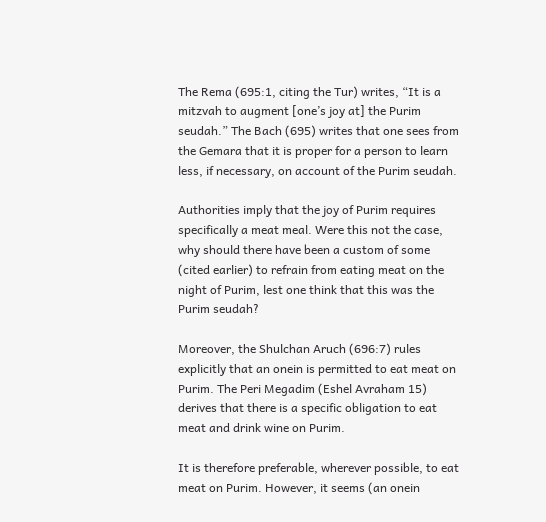The Rema (695:1, citing the Tur) writes, “It is a mitzvah to augment [one’s joy at] the Purim seudah.” The Bach (695) writes that one sees from the Gemara that it is proper for a person to learn less, if necessary, on account of the Purim seudah.

Authorities imply that the joy of Purim requires specifically a meat meal. Were this not the case, why should there have been a custom of some (cited earlier) to refrain from eating meat on the night of Purim, lest one think that this was the Purim seudah?

Moreover, the Shulchan Aruch (696:7) rules explicitly that an onein is permitted to eat meat on Purim. The Peri Megadim (Eshel Avraham 15) derives that there is a specific obligation to eat meat and drink wine on Purim.

It is therefore preferable, wherever possible, to eat meat on Purim. However, it seems (an onein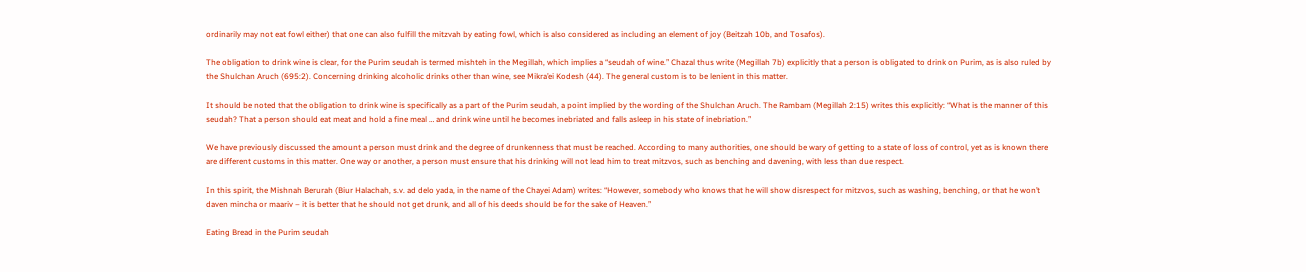ordinarily may not eat fowl either) that one can also fulfill the mitzvah by eating fowl, which is also considered as including an element of joy (Beitzah 10b, and Tosafos).

The obligation to drink wine is clear, for the Purim seudah is termed mishteh in the Megillah, which implies a “seudah of wine.” Chazal thus write (Megillah 7b) explicitly that a person is obligated to drink on Purim, as is also ruled by the Shulchan Aruch (695:2). Concerning drinking alcoholic drinks other than wine, see Mikra’ei Kodesh (44). The general custom is to be lenient in this matter.

It should be noted that the obligation to drink wine is specifically as a part of the Purim seudah, a point implied by the wording of the Shulchan Aruch. The Rambam (Megillah 2:15) writes this explicitly: “What is the manner of this seudah? That a person should eat meat and hold a fine meal … and drink wine until he becomes inebriated and falls asleep in his state of inebriation.”

We have previously discussed the amount a person must drink and the degree of drunkenness that must be reached. According to many authorities, one should be wary of getting to a state of loss of control, yet as is known there are different customs in this matter. One way or another, a person must ensure that his drinking will not lead him to treat mitzvos, such as benching and davening, with less than due respect.

In this spirit, the Mishnah Berurah (Biur Halachah, s.v. ad delo yada, in the name of the Chayei Adam) writes: “However, somebody who knows that he will show disrespect for mitzvos, such as washing, benching, or that he won’t daven mincha or maariv – it is better that he should not get drunk, and all of his deeds should be for the sake of Heaven.”

Eating Bread in the Purim seudah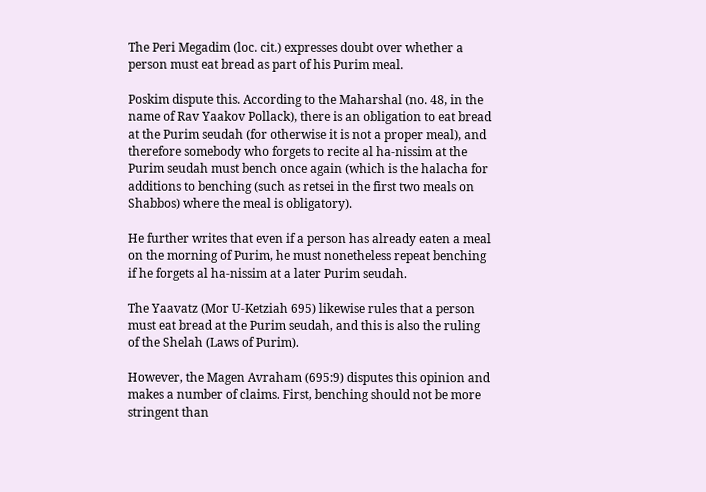The Peri Megadim (loc. cit.) expresses doubt over whether a person must eat bread as part of his Purim meal.

Poskim dispute this. According to the Maharshal (no. 48, in the name of Rav Yaakov Pollack), there is an obligation to eat bread at the Purim seudah (for otherwise it is not a proper meal), and therefore somebody who forgets to recite al ha-nissim at the Purim seudah must bench once again (which is the halacha for additions to benching (such as retsei in the first two meals on Shabbos) where the meal is obligatory).

He further writes that even if a person has already eaten a meal on the morning of Purim, he must nonetheless repeat benching if he forgets al ha-nissim at a later Purim seudah.

The Yaavatz (Mor U-Ketziah 695) likewise rules that a person must eat bread at the Purim seudah, and this is also the ruling of the Shelah (Laws of Purim).

However, the Magen Avraham (695:9) disputes this opinion and makes a number of claims. First, benching should not be more stringent than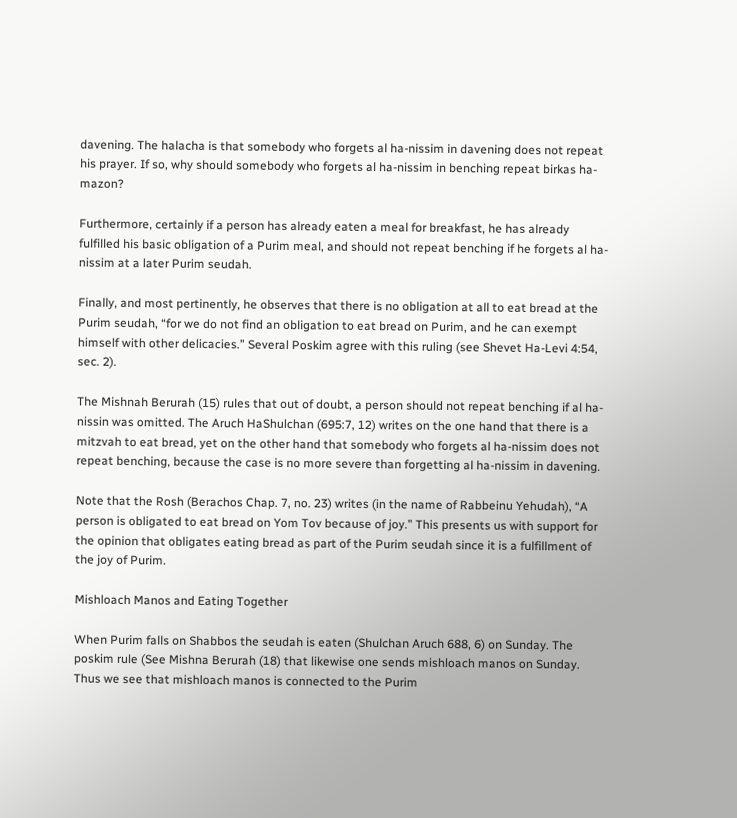davening. The halacha is that somebody who forgets al ha-nissim in davening does not repeat his prayer. If so, why should somebody who forgets al ha-nissim in benching repeat birkas ha-mazon?

Furthermore, certainly if a person has already eaten a meal for breakfast, he has already fulfilled his basic obligation of a Purim meal, and should not repeat benching if he forgets al ha-nissim at a later Purim seudah.

Finally, and most pertinently, he observes that there is no obligation at all to eat bread at the Purim seudah, “for we do not find an obligation to eat bread on Purim, and he can exempt himself with other delicacies.” Several Poskim agree with this ruling (see Shevet Ha-Levi 4:54, sec. 2).

The Mishnah Berurah (15) rules that out of doubt, a person should not repeat benching if al ha-nissin was omitted. The Aruch HaShulchan (695:7, 12) writes on the one hand that there is a mitzvah to eat bread, yet on the other hand that somebody who forgets al ha-nissim does not repeat benching, because the case is no more severe than forgetting al ha-nissim in davening.

Note that the Rosh (Berachos Chap. 7, no. 23) writes (in the name of Rabbeinu Yehudah), “A person is obligated to eat bread on Yom Tov because of joy.” This presents us with support for the opinion that obligates eating bread as part of the Purim seudah since it is a fulfillment of the joy of Purim.

Mishloach Manos and Eating Together

When Purim falls on Shabbos the seudah is eaten (Shulchan Aruch 688, 6) on Sunday. The poskim rule (See Mishna Berurah (18) that likewise one sends mishloach manos on Sunday. Thus we see that mishloach manos is connected to the Purim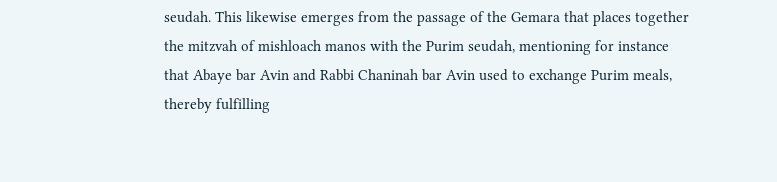seudah. This likewise emerges from the passage of the Gemara that places together the mitzvah of mishloach manos with the Purim seudah, mentioning for instance that Abaye bar Avin and Rabbi Chaninah bar Avin used to exchange Purim meals, thereby fulfilling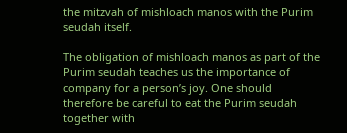the mitzvah of mishloach manos with the Purim seudah itself.

The obligation of mishloach manos as part of the Purim seudah teaches us the importance of company for a person’s joy. One should therefore be careful to eat the Purim seudah together with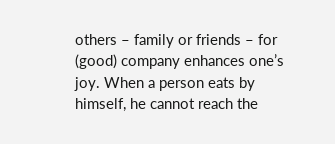others – family or friends – for (good) company enhances one’s joy. When a person eats by himself, he cannot reach the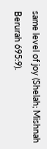same level of joy (Shelah; Mishnah Berurah 695:9).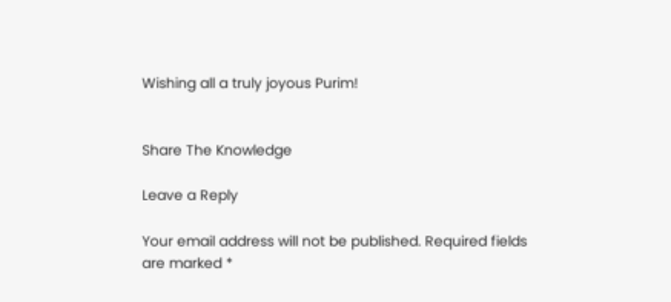Wishing all a truly joyous Purim!


Share The Knowledge

Leave a Reply

Your email address will not be published. Required fields are marked *